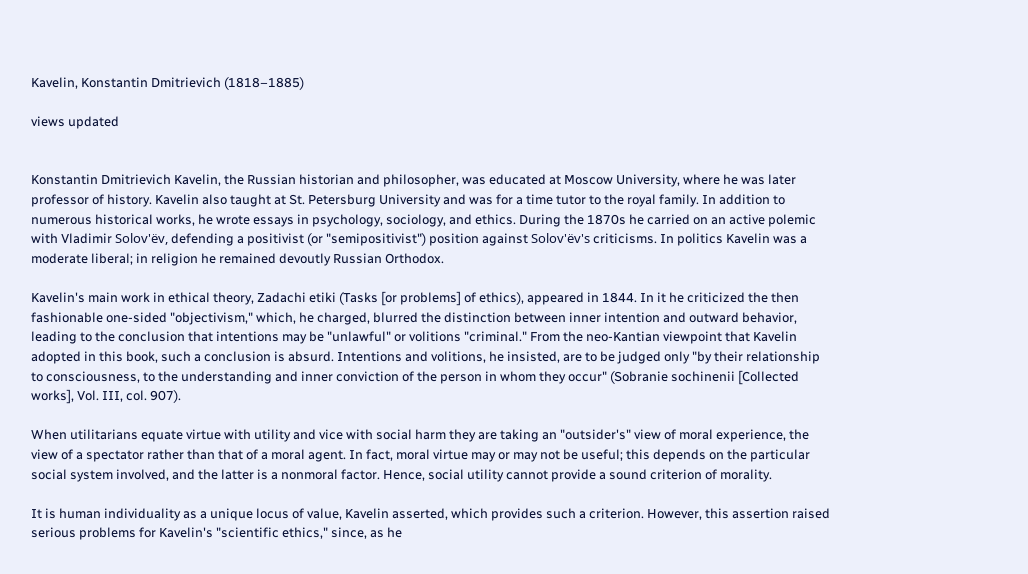Kavelin, Konstantin Dmitrievich (1818–1885)

views updated


Konstantin Dmitrievich Kavelin, the Russian historian and philosopher, was educated at Moscow University, where he was later professor of history. Kavelin also taught at St. Petersburg University and was for a time tutor to the royal family. In addition to numerous historical works, he wrote essays in psychology, sociology, and ethics. During the 1870s he carried on an active polemic with Vladimir Solov'ëv, defending a positivist (or "semipositivist") position against Solov'ëv's criticisms. In politics Kavelin was a moderate liberal; in religion he remained devoutly Russian Orthodox.

Kavelin's main work in ethical theory, Zadachi etiki (Tasks [or problems] of ethics), appeared in 1844. In it he criticized the then fashionable one-sided "objectivism," which, he charged, blurred the distinction between inner intention and outward behavior, leading to the conclusion that intentions may be "unlawful" or volitions "criminal." From the neo-Kantian viewpoint that Kavelin adopted in this book, such a conclusion is absurd. Intentions and volitions, he insisted, are to be judged only "by their relationship to consciousness, to the understanding and inner conviction of the person in whom they occur" (Sobranie sochinenii [Collected works], Vol. III, col. 907).

When utilitarians equate virtue with utility and vice with social harm they are taking an "outsider's" view of moral experience, the view of a spectator rather than that of a moral agent. In fact, moral virtue may or may not be useful; this depends on the particular social system involved, and the latter is a nonmoral factor. Hence, social utility cannot provide a sound criterion of morality.

It is human individuality as a unique locus of value, Kavelin asserted, which provides such a criterion. However, this assertion raised serious problems for Kavelin's "scientific ethics," since, as he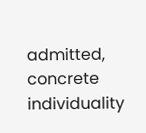admitted, concrete individuality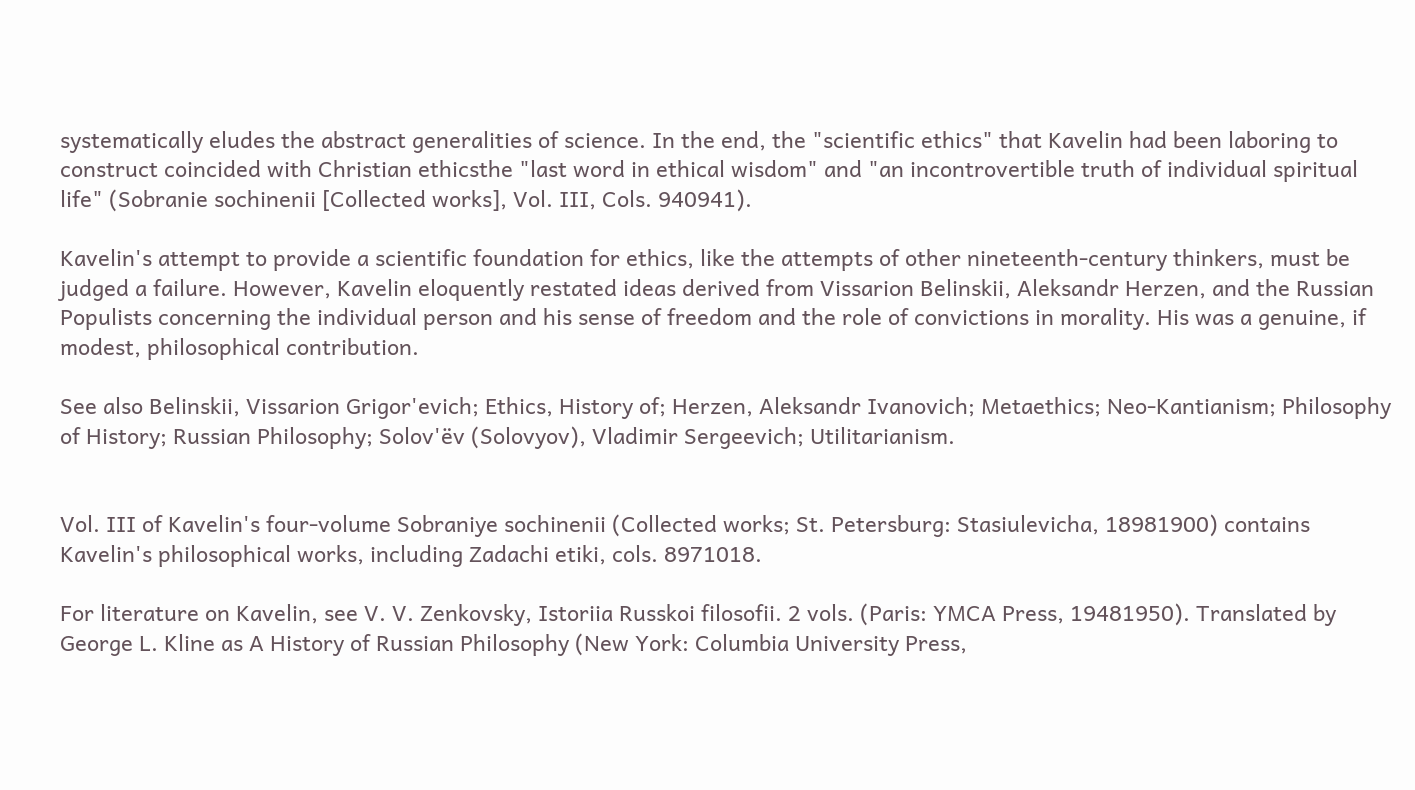systematically eludes the abstract generalities of science. In the end, the "scientific ethics" that Kavelin had been laboring to construct coincided with Christian ethicsthe "last word in ethical wisdom" and "an incontrovertible truth of individual spiritual life" (Sobranie sochinenii [Collected works], Vol. III, Cols. 940941).

Kavelin's attempt to provide a scientific foundation for ethics, like the attempts of other nineteenth-century thinkers, must be judged a failure. However, Kavelin eloquently restated ideas derived from Vissarion Belinskii, Aleksandr Herzen, and the Russian Populists concerning the individual person and his sense of freedom and the role of convictions in morality. His was a genuine, if modest, philosophical contribution.

See also Belinskii, Vissarion Grigor'evich; Ethics, History of; Herzen, Aleksandr Ivanovich; Metaethics; Neo-Kantianism; Philosophy of History; Russian Philosophy; Solov'ëv (Solovyov), Vladimir Sergeevich; Utilitarianism.


Vol. III of Kavelin's four-volume Sobraniye sochinenii (Collected works; St. Petersburg: Stasiulevicha, 18981900) contains Kavelin's philosophical works, including Zadachi etiki, cols. 8971018.

For literature on Kavelin, see V. V. Zenkovsky, Istoriia Russkoi filosofii. 2 vols. (Paris: YMCA Press, 19481950). Translated by George L. Kline as A History of Russian Philosophy (New York: Columbia University Press,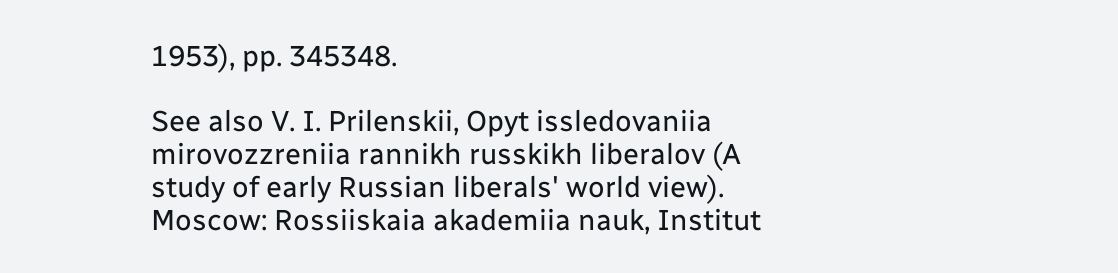1953), pp. 345348.

See also V. I. Prilenskii, Opyt issledovaniia mirovozzreniia rannikh russkikh liberalov (A study of early Russian liberals' world view). Moscow: Rossiiskaia akademiia nauk, Institut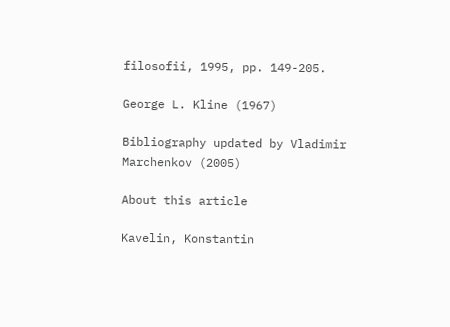filosofii, 1995, pp. 149-205.

George L. Kline (1967)

Bibliography updated by Vladimir Marchenkov (2005)

About this article

Kavelin, Konstantin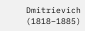Dmitrievich (1818–1885)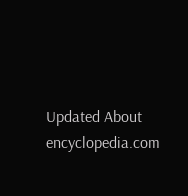Updated About encyclopedia.com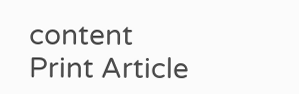content Print Article